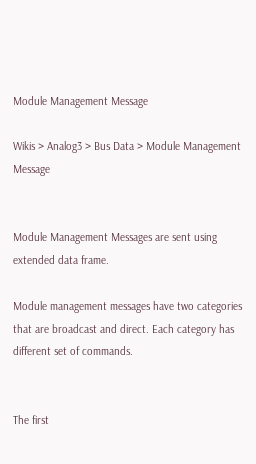Module Management Message

Wikis > Analog3 > Bus Data > Module Management Message


Module Management Messages are sent using extended data frame.

Module management messages have two categories that are broadcast and direct. Each category has different set of commands.


The first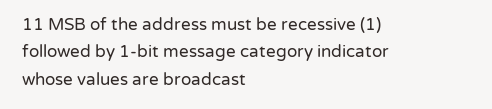11 MSB of the address must be recessive (1) followed by 1-bit message category indicator whose values are broadcast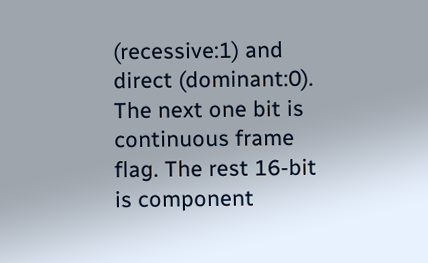(recessive:1) and direct (dominant:0). The next one bit is continuous frame flag. The rest 16-bit is component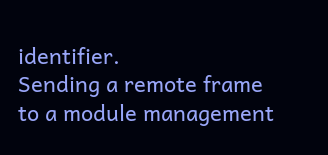identifier.
Sending a remote frame to a module management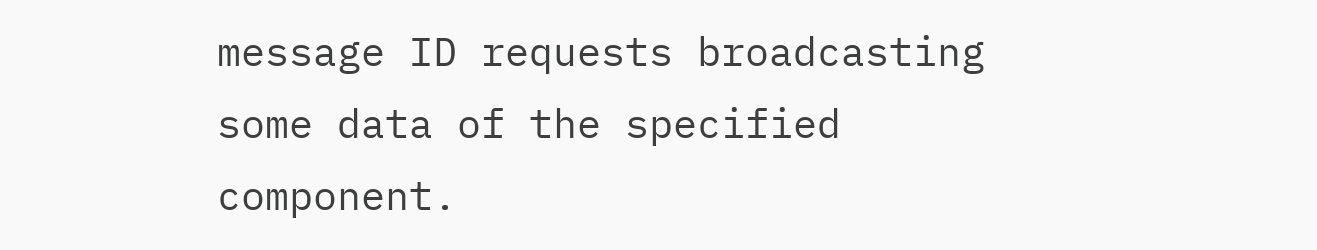message ID requests broadcasting some data of the specified component.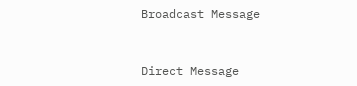Broadcast Message


Direct Message